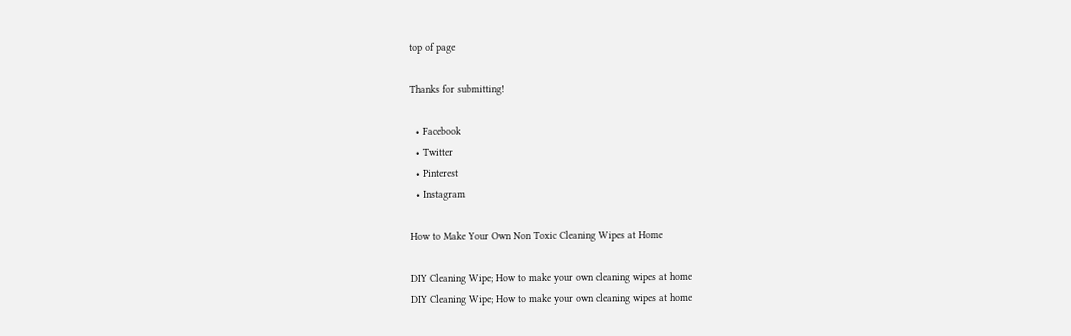top of page

Thanks for submitting!

  • Facebook
  • Twitter
  • Pinterest
  • Instagram

How to Make Your Own Non Toxic Cleaning Wipes at Home

DIY Cleaning Wipe; How to make your own cleaning wipes at home
DIY Cleaning Wipe; How to make your own cleaning wipes at home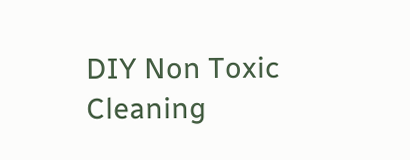DIY Non Toxic Cleaning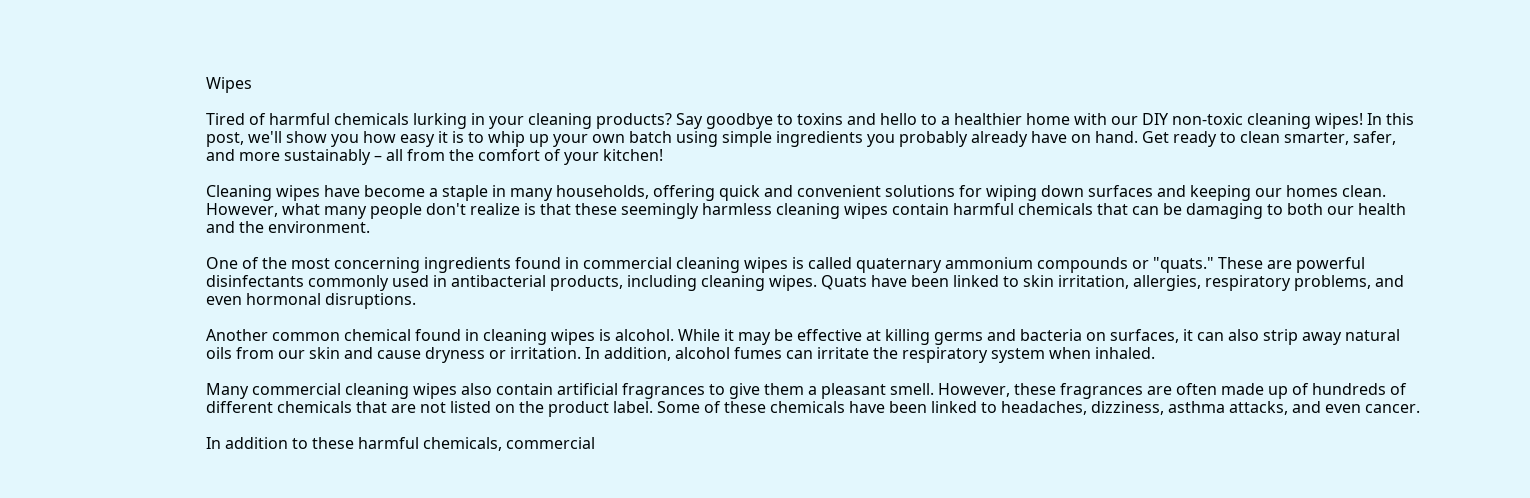Wipes

Tired of harmful chemicals lurking in your cleaning products? Say goodbye to toxins and hello to a healthier home with our DIY non-toxic cleaning wipes! In this post, we'll show you how easy it is to whip up your own batch using simple ingredients you probably already have on hand. Get ready to clean smarter, safer, and more sustainably – all from the comfort of your kitchen!

Cleaning wipes have become a staple in many households, offering quick and convenient solutions for wiping down surfaces and keeping our homes clean. However, what many people don't realize is that these seemingly harmless cleaning wipes contain harmful chemicals that can be damaging to both our health and the environment.

One of the most concerning ingredients found in commercial cleaning wipes is called quaternary ammonium compounds or "quats." These are powerful disinfectants commonly used in antibacterial products, including cleaning wipes. Quats have been linked to skin irritation, allergies, respiratory problems, and even hormonal disruptions.

Another common chemical found in cleaning wipes is alcohol. While it may be effective at killing germs and bacteria on surfaces, it can also strip away natural oils from our skin and cause dryness or irritation. In addition, alcohol fumes can irritate the respiratory system when inhaled.

Many commercial cleaning wipes also contain artificial fragrances to give them a pleasant smell. However, these fragrances are often made up of hundreds of different chemicals that are not listed on the product label. Some of these chemicals have been linked to headaches, dizziness, asthma attacks, and even cancer.

In addition to these harmful chemicals, commercial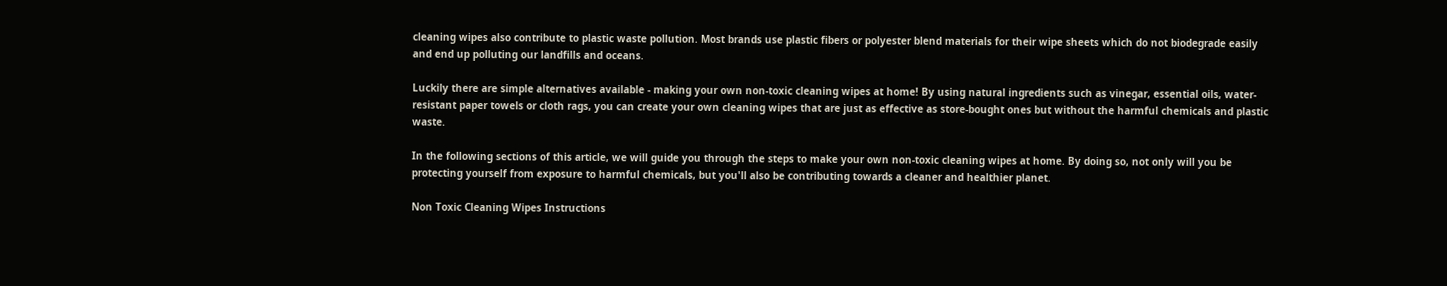cleaning wipes also contribute to plastic waste pollution. Most brands use plastic fibers or polyester blend materials for their wipe sheets which do not biodegrade easily and end up polluting our landfills and oceans.

Luckily there are simple alternatives available - making your own non-toxic cleaning wipes at home! By using natural ingredients such as vinegar, essential oils, water-resistant paper towels or cloth rags, you can create your own cleaning wipes that are just as effective as store-bought ones but without the harmful chemicals and plastic waste.

In the following sections of this article, we will guide you through the steps to make your own non-toxic cleaning wipes at home. By doing so, not only will you be protecting yourself from exposure to harmful chemicals, but you'll also be contributing towards a cleaner and healthier planet.

Non Toxic Cleaning Wipes Instructions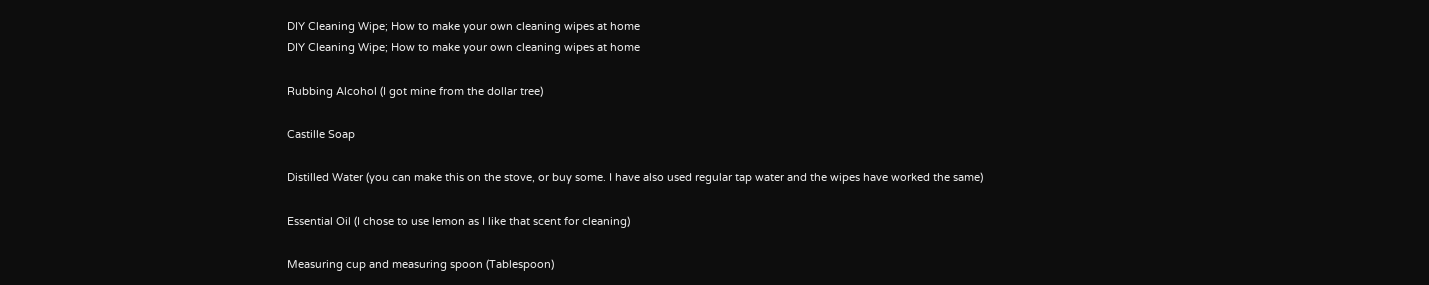DIY Cleaning Wipe; How to make your own cleaning wipes at home
DIY Cleaning Wipe; How to make your own cleaning wipes at home

Rubbing Alcohol (I got mine from the dollar tree)

Castille Soap

Distilled Water (you can make this on the stove, or buy some. I have also used regular tap water and the wipes have worked the same)

Essential Oil (I chose to use lemon as I like that scent for cleaning)

Measuring cup and measuring spoon (Tablespoon)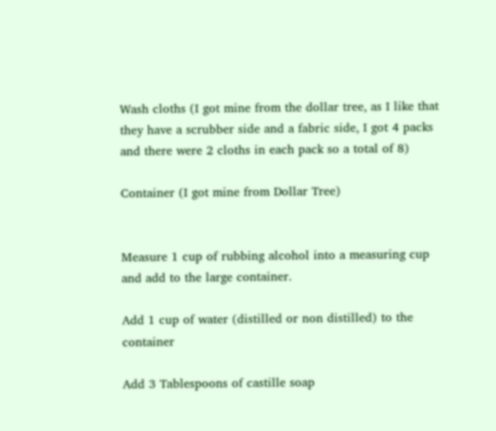Wash cloths (I got mine from the dollar tree, as I like that they have a scrubber side and a fabric side, I got 4 packs and there were 2 cloths in each pack so a total of 8)

Container (I got mine from Dollar Tree)


Measure 1 cup of rubbing alcohol into a measuring cup and add to the large container.

Add 1 cup of water (distilled or non distilled) to the container

Add 3 Tablespoons of castille soap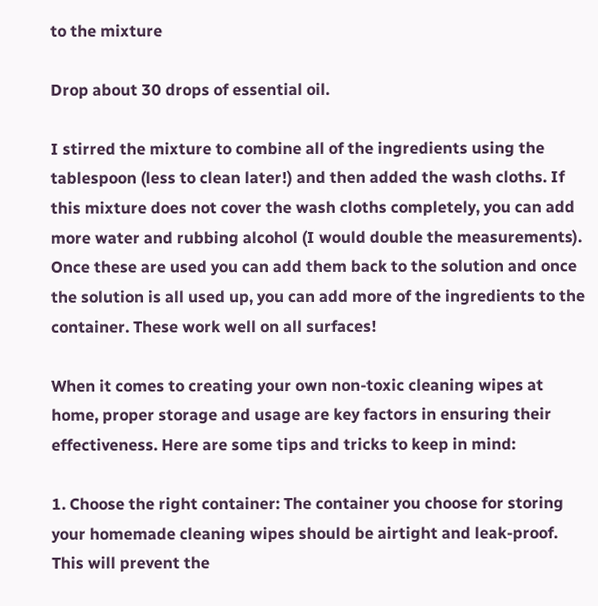to the mixture

Drop about 30 drops of essential oil.

I stirred the mixture to combine all of the ingredients using the tablespoon (less to clean later!) and then added the wash cloths. If this mixture does not cover the wash cloths completely, you can add more water and rubbing alcohol (I would double the measurements). Once these are used you can add them back to the solution and once the solution is all used up, you can add more of the ingredients to the container. These work well on all surfaces!

When it comes to creating your own non-toxic cleaning wipes at home, proper storage and usage are key factors in ensuring their effectiveness. Here are some tips and tricks to keep in mind:

1. Choose the right container: The container you choose for storing your homemade cleaning wipes should be airtight and leak-proof. This will prevent the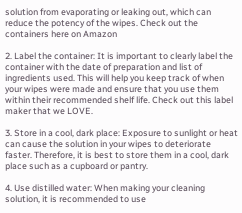solution from evaporating or leaking out, which can reduce the potency of the wipes. Check out the containers here on Amazon

2. Label the container: It is important to clearly label the container with the date of preparation and list of ingredients used. This will help you keep track of when your wipes were made and ensure that you use them within their recommended shelf life. Check out this label maker that we LOVE.

3. Store in a cool, dark place: Exposure to sunlight or heat can cause the solution in your wipes to deteriorate faster. Therefore, it is best to store them in a cool, dark place such as a cupboard or pantry.

4. Use distilled water: When making your cleaning solution, it is recommended to use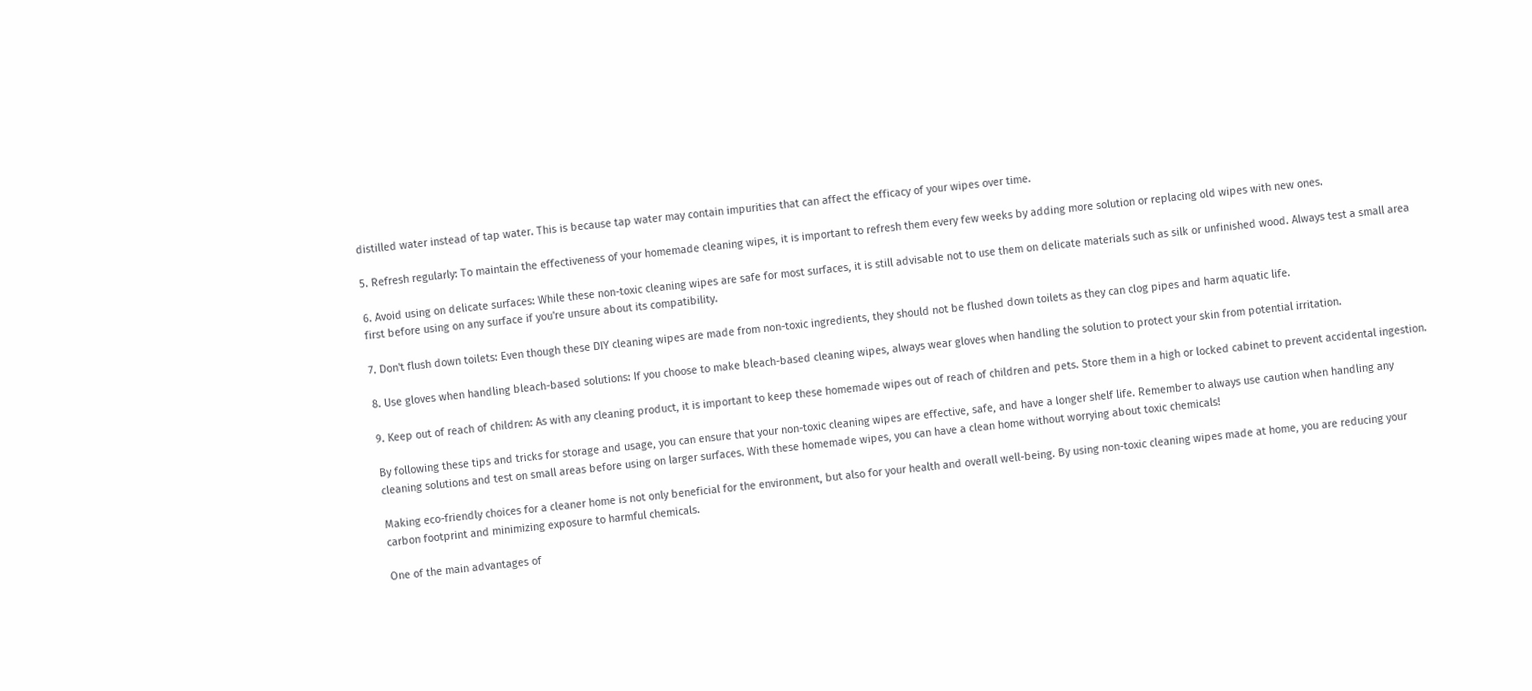distilled water instead of tap water. This is because tap water may contain impurities that can affect the efficacy of your wipes over time.

5. Refresh regularly: To maintain the effectiveness of your homemade cleaning wipes, it is important to refresh them every few weeks by adding more solution or replacing old wipes with new ones.

6. Avoid using on delicate surfaces: While these non-toxic cleaning wipes are safe for most surfaces, it is still advisable not to use them on delicate materials such as silk or unfinished wood. Always test a small area first before using on any surface if you're unsure about its compatibility.

7. Don't flush down toilets: Even though these DIY cleaning wipes are made from non-toxic ingredients, they should not be flushed down toilets as they can clog pipes and harm aquatic life.

8. Use gloves when handling bleach-based solutions: If you choose to make bleach-based cleaning wipes, always wear gloves when handling the solution to protect your skin from potential irritation.

9. Keep out of reach of children: As with any cleaning product, it is important to keep these homemade wipes out of reach of children and pets. Store them in a high or locked cabinet to prevent accidental ingestion.

By following these tips and tricks for storage and usage, you can ensure that your non-toxic cleaning wipes are effective, safe, and have a longer shelf life. Remember to always use caution when handling any cleaning solutions and test on small areas before using on larger surfaces. With these homemade wipes, you can have a clean home without worrying about toxic chemicals!

Making eco-friendly choices for a cleaner home is not only beneficial for the environment, but also for your health and overall well-being. By using non-toxic cleaning wipes made at home, you are reducing your carbon footprint and minimizing exposure to harmful chemicals.

One of the main advantages of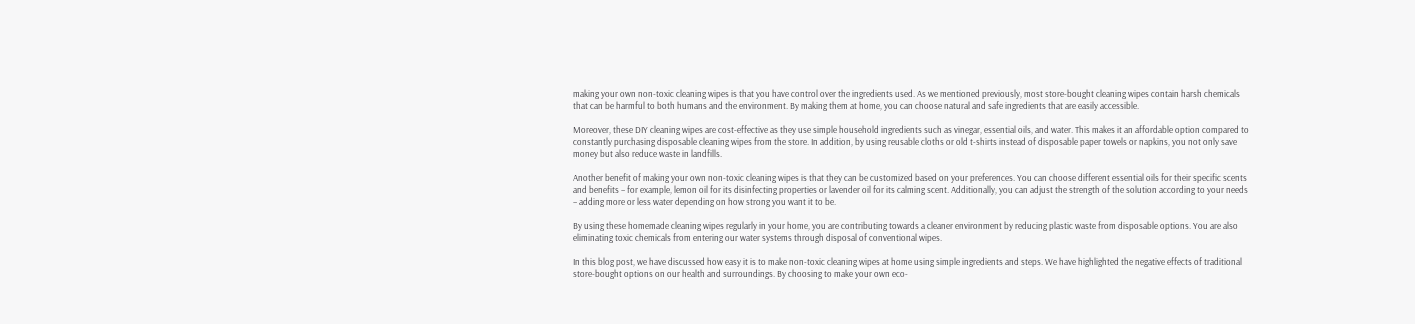making your own non-toxic cleaning wipes is that you have control over the ingredients used. As we mentioned previously, most store-bought cleaning wipes contain harsh chemicals that can be harmful to both humans and the environment. By making them at home, you can choose natural and safe ingredients that are easily accessible.

Moreover, these DIY cleaning wipes are cost-effective as they use simple household ingredients such as vinegar, essential oils, and water. This makes it an affordable option compared to constantly purchasing disposable cleaning wipes from the store. In addition, by using reusable cloths or old t-shirts instead of disposable paper towels or napkins, you not only save money but also reduce waste in landfills.

Another benefit of making your own non-toxic cleaning wipes is that they can be customized based on your preferences. You can choose different essential oils for their specific scents and benefits – for example, lemon oil for its disinfecting properties or lavender oil for its calming scent. Additionally, you can adjust the strength of the solution according to your needs – adding more or less water depending on how strong you want it to be.

By using these homemade cleaning wipes regularly in your home, you are contributing towards a cleaner environment by reducing plastic waste from disposable options. You are also eliminating toxic chemicals from entering our water systems through disposal of conventional wipes.

In this blog post, we have discussed how easy it is to make non-toxic cleaning wipes at home using simple ingredients and steps. We have highlighted the negative effects of traditional store-bought options on our health and surroundings. By choosing to make your own eco-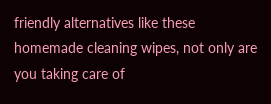friendly alternatives like these homemade cleaning wipes, not only are you taking care of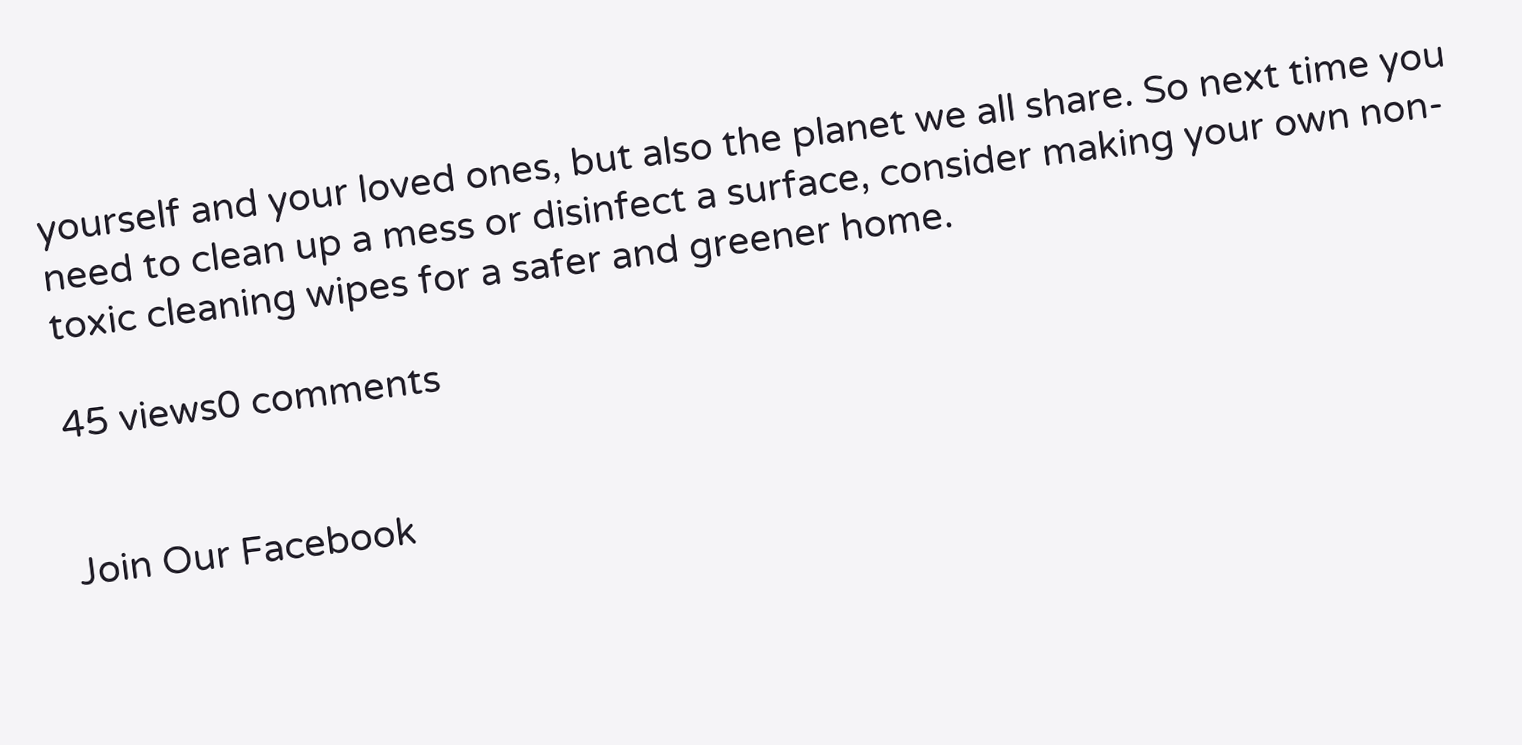yourself and your loved ones, but also the planet we all share. So next time you need to clean up a mess or disinfect a surface, consider making your own non-toxic cleaning wipes for a safer and greener home.

45 views0 comments


Join Our Facebook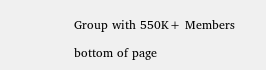Group with 550K+ Members

bottom of page